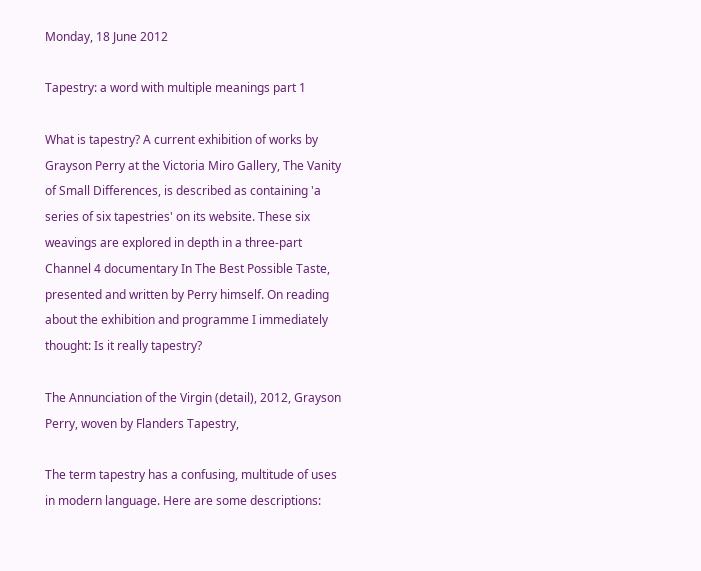Monday, 18 June 2012

Tapestry: a word with multiple meanings part 1

What is tapestry? A current exhibition of works by Grayson Perry at the Victoria Miro Gallery, The Vanity of Small Differences, is described as containing 'a series of six tapestries' on its website. These six weavings are explored in depth in a three-part Channel 4 documentary In The Best Possible Taste, presented and written by Perry himself. On reading about the exhibition and programme I immediately thought: Is it really tapestry?

The Annunciation of the Virgin (detail), 2012, Grayson Perry, woven by Flanders Tapestry,

The term tapestry has a confusing, multitude of uses in modern language. Here are some descriptions: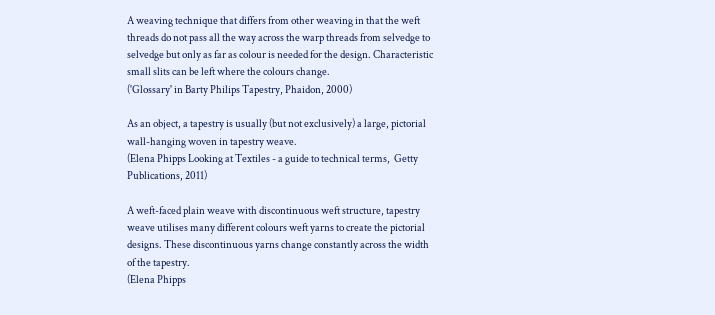A weaving technique that differs from other weaving in that the weft threads do not pass all the way across the warp threads from selvedge to selvedge but only as far as colour is needed for the design. Characteristic small slits can be left where the colours change.
('Glossary' in Barty Philips Tapestry, Phaidon, 2000)

As an object, a tapestry is usually (but not exclusively) a large, pictorial wall-hanging woven in tapestry weave.
(Elena Phipps Looking at Textiles - a guide to technical terms,  Getty Publications, 2011)

A weft-faced plain weave with discontinuous weft structure, tapestry weave utilises many different colours weft yarns to create the pictorial designs. These discontinuous yarns change constantly across the width of the tapestry.
(Elena Phipps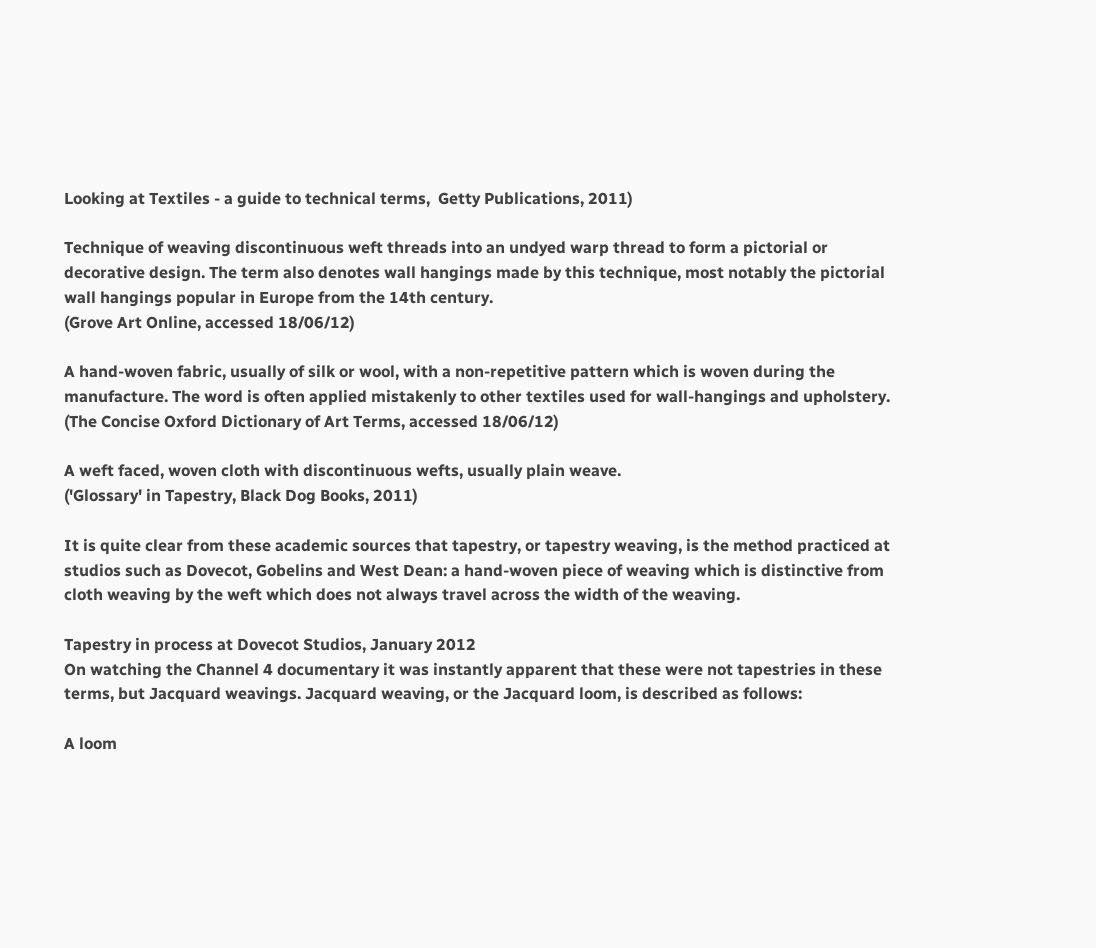Looking at Textiles - a guide to technical terms,  Getty Publications, 2011)

Technique of weaving discontinuous weft threads into an undyed warp thread to form a pictorial or decorative design. The term also denotes wall hangings made by this technique, most notably the pictorial wall hangings popular in Europe from the 14th century.
(Grove Art Online, accessed 18/06/12)

A hand-woven fabric, usually of silk or wool, with a non-repetitive pattern which is woven during the manufacture. The word is often applied mistakenly to other textiles used for wall-hangings and upholstery.
(The Concise Oxford Dictionary of Art Terms, accessed 18/06/12)

A weft faced, woven cloth with discontinuous wefts, usually plain weave.
('Glossary' in Tapestry, Black Dog Books, 2011)

It is quite clear from these academic sources that tapestry, or tapestry weaving, is the method practiced at studios such as Dovecot, Gobelins and West Dean: a hand-woven piece of weaving which is distinctive from cloth weaving by the weft which does not always travel across the width of the weaving.

Tapestry in process at Dovecot Studios, January 2012
On watching the Channel 4 documentary it was instantly apparent that these were not tapestries in these terms, but Jacquard weavings. Jacquard weaving, or the Jacquard loom, is described as follows:

A loom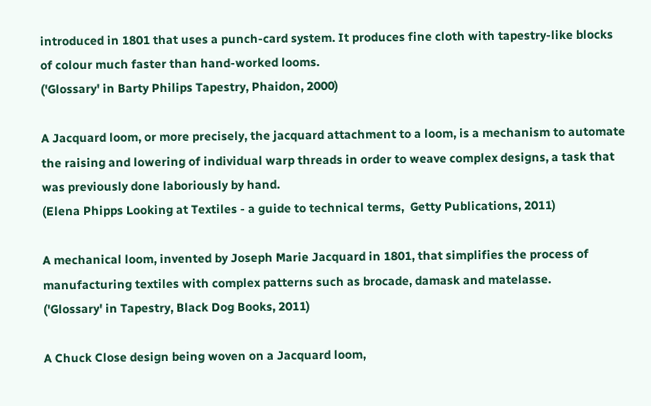introduced in 1801 that uses a punch-card system. It produces fine cloth with tapestry-like blocks of colour much faster than hand-worked looms.
('Glossary' in Barty Philips Tapestry, Phaidon, 2000)

A Jacquard loom, or more precisely, the jacquard attachment to a loom, is a mechanism to automate the raising and lowering of individual warp threads in order to weave complex designs, a task that was previously done laboriously by hand.
(Elena Phipps Looking at Textiles - a guide to technical terms,  Getty Publications, 2011)

A mechanical loom, invented by Joseph Marie Jacquard in 1801, that simplifies the process of manufacturing textiles with complex patterns such as brocade, damask and matelasse.
('Glossary' in Tapestry, Black Dog Books, 2011)

A Chuck Close design being woven on a Jacquard loom,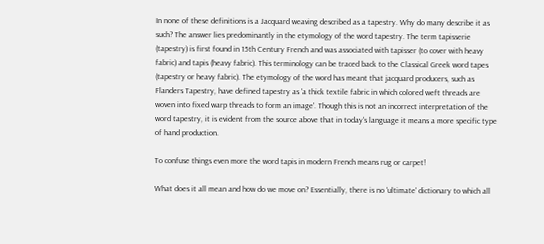In none of these definitions is a Jacquard weaving described as a tapestry. Why do many describe it as such? The answer lies predominantly in the etymology of the word tapestry. The term tapisserie (tapestry) is first found in 15th Century French and was associated with tapisser (to cover with heavy fabric) and tapis (heavy fabric). This terminology can be traced back to the Classical Greek word tapes (tapestry or heavy fabric). The etymology of the word has meant that jacquard producers, such as Flanders Tapestry, have defined tapestry as 'a thick textile fabric in which colored weft threads are woven into fixed warp threads to form an image'. Though this is not an incorrect interpretation of the word tapestry, it is evident from the source above that in today's language it means a more specific type of hand production.

To confuse things even more the word tapis in modern French means rug or carpet!

What does it all mean and how do we move on? Essentially, there is no 'ultimate' dictionary to which all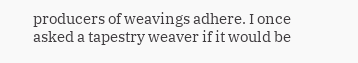producers of weavings adhere. I once asked a tapestry weaver if it would be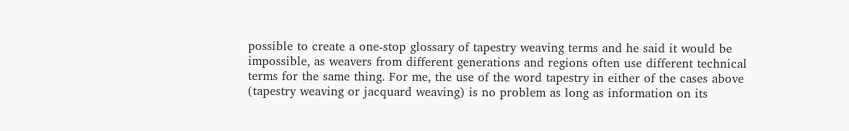possible to create a one-stop glossary of tapestry weaving terms and he said it would be impossible, as weavers from different generations and regions often use different technical terms for the same thing. For me, the use of the word tapestry in either of the cases above (tapestry weaving or jacquard weaving) is no problem as long as information on its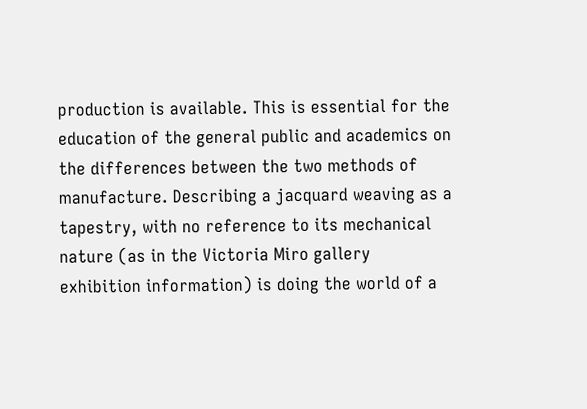production is available. This is essential for the education of the general public and academics on the differences between the two methods of manufacture. Describing a jacquard weaving as a tapestry, with no reference to its mechanical nature (as in the Victoria Miro gallery exhibition information) is doing the world of a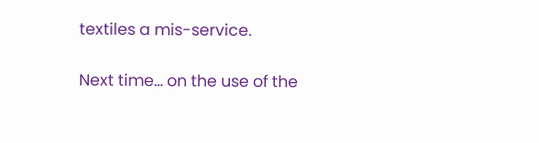textiles a mis-service.

Next time... on the use of the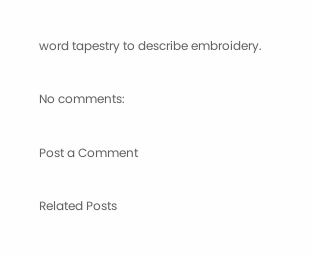word tapestry to describe embroidery.

No comments:

Post a Comment

Related Posts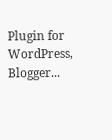Plugin for WordPress, Blogger...